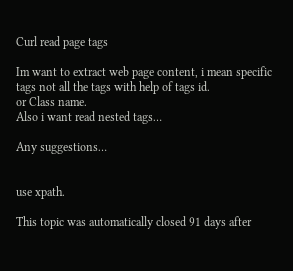Curl read page tags

Im want to extract web page content, i mean specific tags not all the tags with help of tags id.
or Class name.
Also i want read nested tags…

Any suggestions…


use xpath.

This topic was automatically closed 91 days after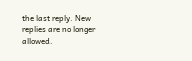the last reply. New replies are no longer allowed.